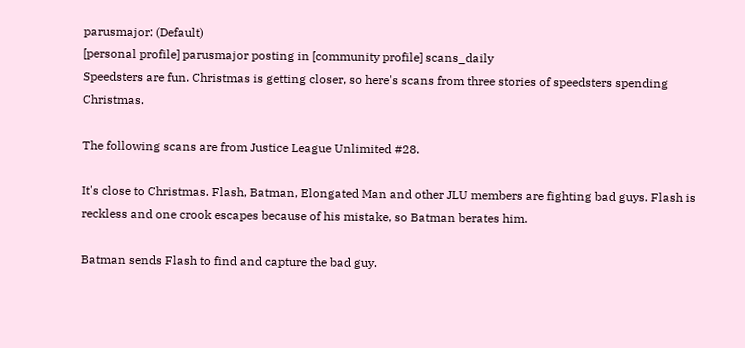parusmajor: (Default)
[personal profile] parusmajor posting in [community profile] scans_daily
Speedsters are fun. Christmas is getting closer, so here's scans from three stories of speedsters spending Christmas.

The following scans are from Justice League Unlimited #28.

It's close to Christmas. Flash, Batman, Elongated Man and other JLU members are fighting bad guys. Flash is reckless and one crook escapes because of his mistake, so Batman berates him.

Batman sends Flash to find and capture the bad guy.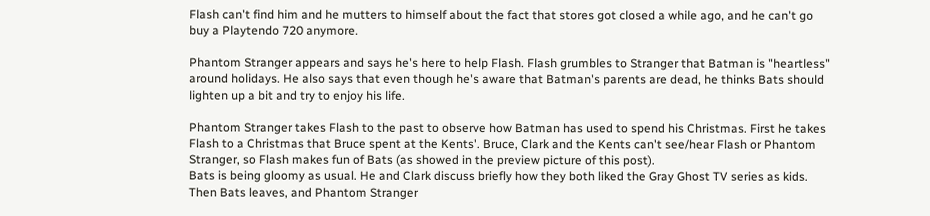Flash can't find him and he mutters to himself about the fact that stores got closed a while ago, and he can't go buy a Playtendo 720 anymore.

Phantom Stranger appears and says he's here to help Flash. Flash grumbles to Stranger that Batman is "heartless" around holidays. He also says that even though he's aware that Batman's parents are dead, he thinks Bats should lighten up a bit and try to enjoy his life.

Phantom Stranger takes Flash to the past to observe how Batman has used to spend his Christmas. First he takes Flash to a Christmas that Bruce spent at the Kents'. Bruce, Clark and the Kents can't see/hear Flash or Phantom Stranger, so Flash makes fun of Bats (as showed in the preview picture of this post).
Bats is being gloomy as usual. He and Clark discuss briefly how they both liked the Gray Ghost TV series as kids. Then Bats leaves, and Phantom Stranger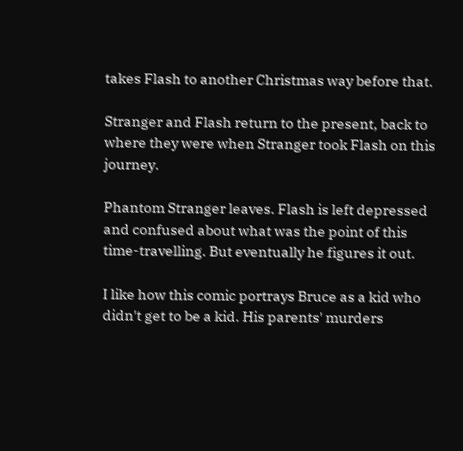takes Flash to another Christmas way before that.

Stranger and Flash return to the present, back to where they were when Stranger took Flash on this journey.

Phantom Stranger leaves. Flash is left depressed and confused about what was the point of this time-travelling. But eventually he figures it out.

I like how this comic portrays Bruce as a kid who didn't get to be a kid. His parents' murders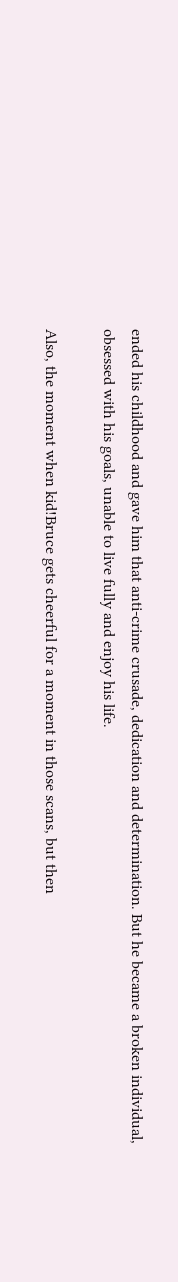ended his childhood and gave him that anti-crime crusade, dedication and determination. But he became a broken individual, obsessed with his goals, unable to live fully and enjoy his life.

Also, the moment when kid!Bruce gets cheerful for a moment in those scans, but then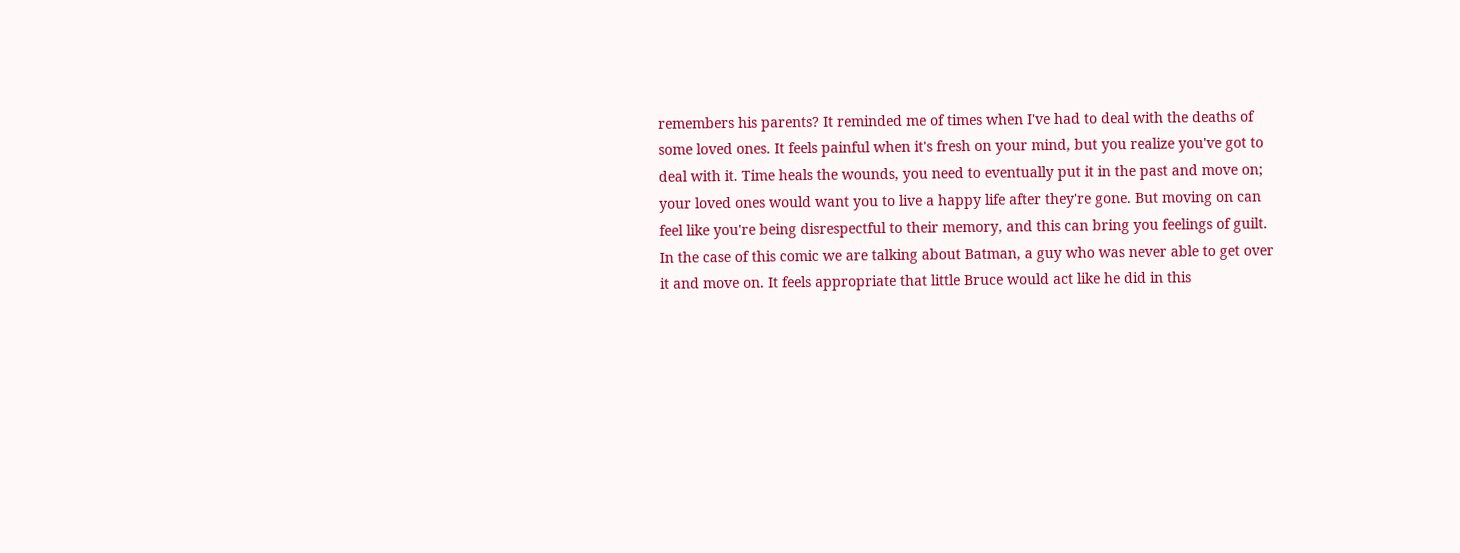remembers his parents? It reminded me of times when I've had to deal with the deaths of some loved ones. It feels painful when it's fresh on your mind, but you realize you've got to deal with it. Time heals the wounds, you need to eventually put it in the past and move on; your loved ones would want you to live a happy life after they're gone. But moving on can feel like you're being disrespectful to their memory, and this can bring you feelings of guilt.
In the case of this comic we are talking about Batman, a guy who was never able to get over it and move on. It feels appropriate that little Bruce would act like he did in this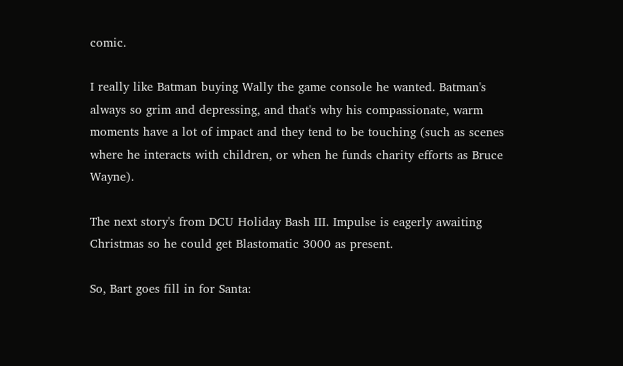comic.

I really like Batman buying Wally the game console he wanted. Batman's always so grim and depressing, and that's why his compassionate, warm moments have a lot of impact and they tend to be touching (such as scenes where he interacts with children, or when he funds charity efforts as Bruce Wayne).

The next story's from DCU Holiday Bash III. Impulse is eagerly awaiting Christmas so he could get Blastomatic 3000 as present.

So, Bart goes fill in for Santa: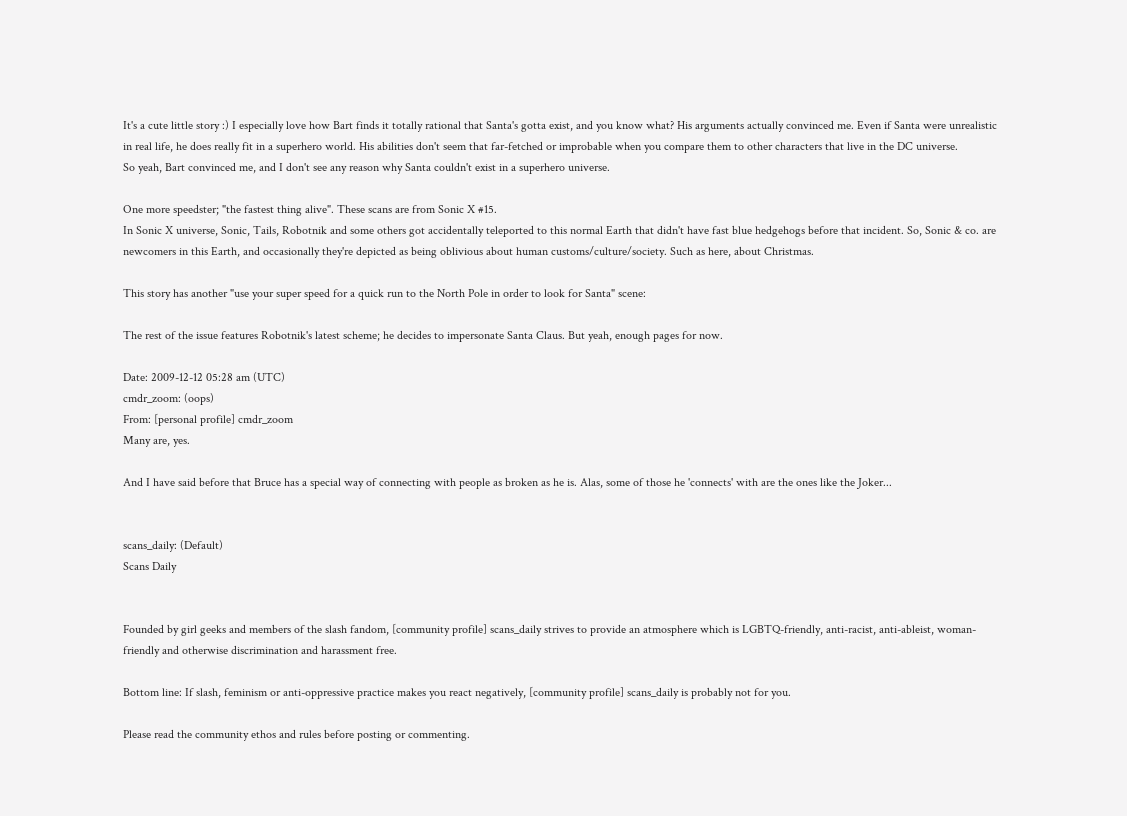It's a cute little story :) I especially love how Bart finds it totally rational that Santa's gotta exist, and you know what? His arguments actually convinced me. Even if Santa were unrealistic in real life, he does really fit in a superhero world. His abilities don't seem that far-fetched or improbable when you compare them to other characters that live in the DC universe.
So yeah, Bart convinced me, and I don't see any reason why Santa couldn't exist in a superhero universe.

One more speedster; "the fastest thing alive". These scans are from Sonic X #15.
In Sonic X universe, Sonic, Tails, Robotnik and some others got accidentally teleported to this normal Earth that didn't have fast blue hedgehogs before that incident. So, Sonic & co. are newcomers in this Earth, and occasionally they're depicted as being oblivious about human customs/culture/society. Such as here, about Christmas.

This story has another "use your super speed for a quick run to the North Pole in order to look for Santa" scene:

The rest of the issue features Robotnik's latest scheme; he decides to impersonate Santa Claus. But yeah, enough pages for now.

Date: 2009-12-12 05:28 am (UTC)
cmdr_zoom: (oops)
From: [personal profile] cmdr_zoom
Many are, yes.

And I have said before that Bruce has a special way of connecting with people as broken as he is. Alas, some of those he 'connects' with are the ones like the Joker...


scans_daily: (Default)
Scans Daily


Founded by girl geeks and members of the slash fandom, [community profile] scans_daily strives to provide an atmosphere which is LGBTQ-friendly, anti-racist, anti-ableist, woman-friendly and otherwise discrimination and harassment free.

Bottom line: If slash, feminism or anti-oppressive practice makes you react negatively, [community profile] scans_daily is probably not for you.

Please read the community ethos and rules before posting or commenting.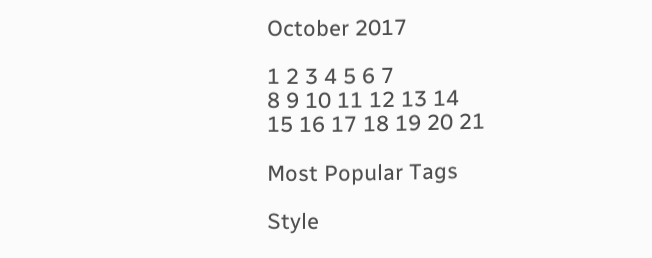October 2017

1 2 3 4 5 6 7
8 9 10 11 12 13 14
15 16 17 18 19 20 21

Most Popular Tags

Style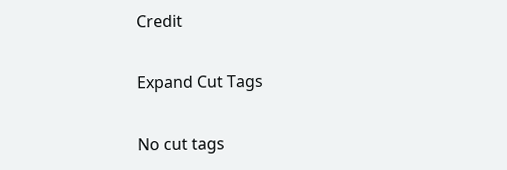Credit

Expand Cut Tags

No cut tags